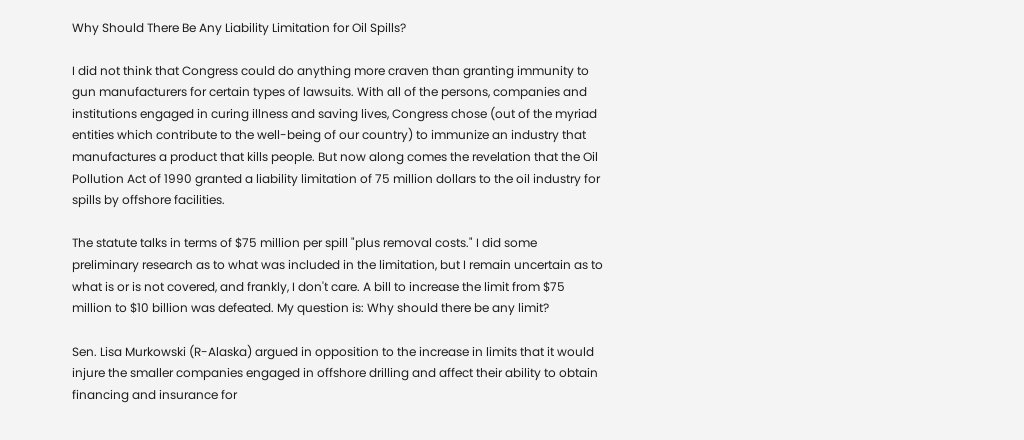Why Should There Be Any Liability Limitation for Oil Spills?

I did not think that Congress could do anything more craven than granting immunity to gun manufacturers for certain types of lawsuits. With all of the persons, companies and institutions engaged in curing illness and saving lives, Congress chose (out of the myriad entities which contribute to the well-being of our country) to immunize an industry that manufactures a product that kills people. But now along comes the revelation that the Oil Pollution Act of 1990 granted a liability limitation of 75 million dollars to the oil industry for spills by offshore facilities.

The statute talks in terms of $75 million per spill "plus removal costs." I did some preliminary research as to what was included in the limitation, but I remain uncertain as to what is or is not covered, and frankly, I don't care. A bill to increase the limit from $75 million to $10 billion was defeated. My question is: Why should there be any limit?

Sen. Lisa Murkowski (R-Alaska) argued in opposition to the increase in limits that it would injure the smaller companies engaged in offshore drilling and affect their ability to obtain financing and insurance for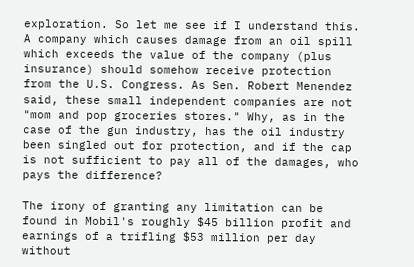exploration. So let me see if I understand this. A company which causes damage from an oil spill which exceeds the value of the company (plus insurance) should somehow receive protection from the U.S. Congress. As Sen. Robert Menendez said, these small independent companies are not "mom and pop groceries stores." Why, as in the case of the gun industry, has the oil industry been singled out for protection, and if the cap is not sufficient to pay all of the damages, who pays the difference?

The irony of granting any limitation can be found in Mobil's roughly $45 billion profit and earnings of a trifling $53 million per day without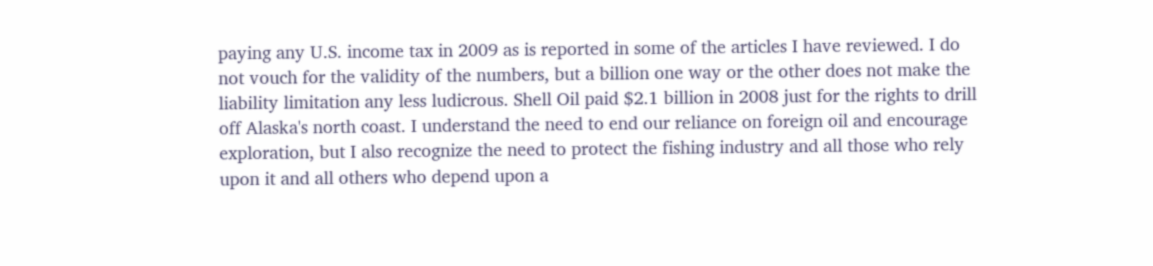paying any U.S. income tax in 2009 as is reported in some of the articles I have reviewed. I do not vouch for the validity of the numbers, but a billion one way or the other does not make the liability limitation any less ludicrous. Shell Oil paid $2.1 billion in 2008 just for the rights to drill off Alaska's north coast. I understand the need to end our reliance on foreign oil and encourage exploration, but I also recognize the need to protect the fishing industry and all those who rely upon it and all others who depend upon a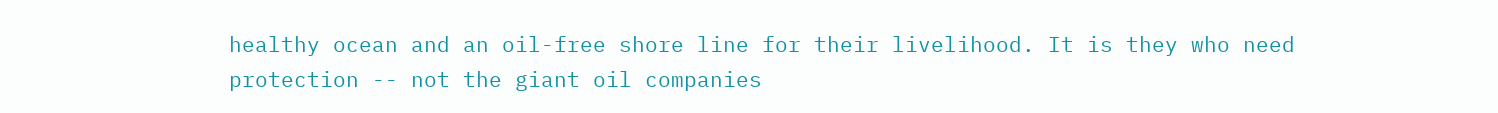healthy ocean and an oil-free shore line for their livelihood. It is they who need protection -- not the giant oil companies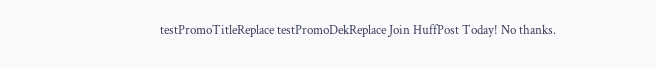testPromoTitleReplace testPromoDekReplace Join HuffPost Today! No thanks.